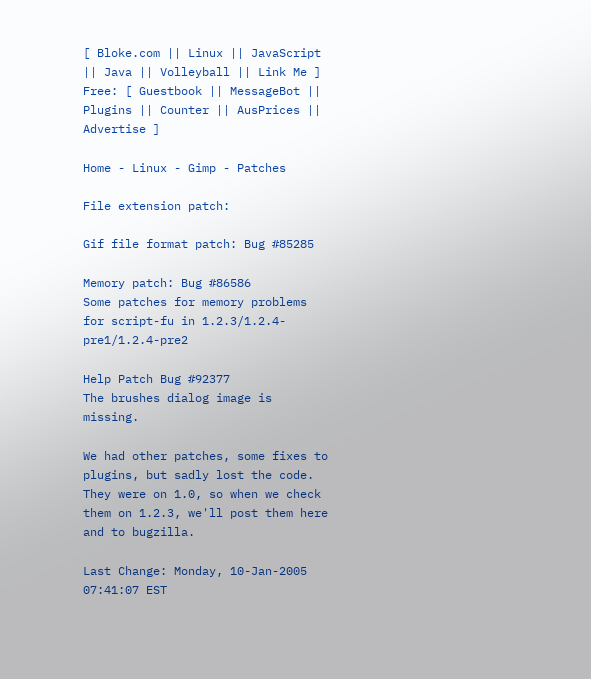[ Bloke.com || Linux || JavaScript || Java || Volleyball || Link Me ]
Free: [ Guestbook || MessageBot || Plugins || Counter || AusPrices || Advertise ]

Home - Linux - Gimp - Patches

File extension patch:

Gif file format patch: Bug #85285

Memory patch: Bug #86586
Some patches for memory problems for script-fu in 1.2.3/1.2.4-pre1/1.2.4-pre2

Help Patch Bug #92377
The brushes dialog image is missing.

We had other patches, some fixes to plugins, but sadly lost the code. They were on 1.0, so when we check them on 1.2.3, we'll post them here and to bugzilla.

Last Change: Monday, 10-Jan-2005 07:41:07 EST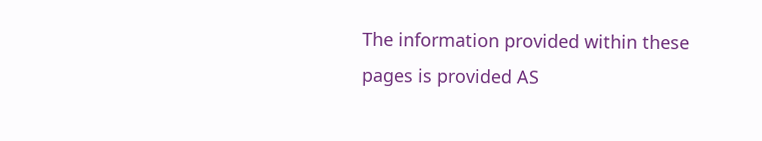The information provided within these pages is provided AS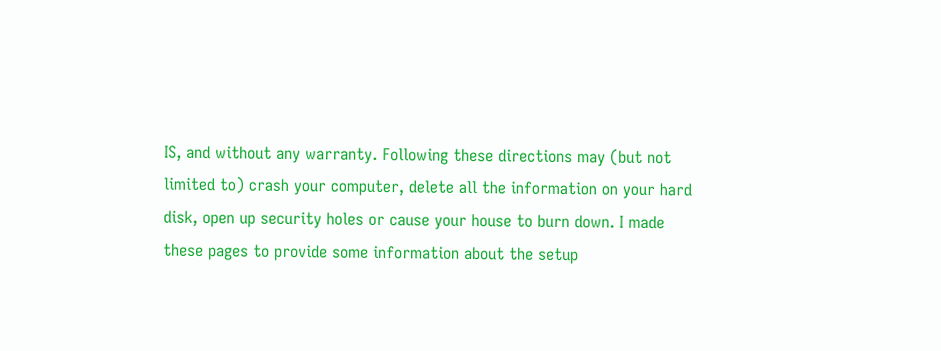IS, and without any warranty. Following these directions may (but not limited to) crash your computer, delete all the information on your hard disk, open up security holes or cause your house to burn down. I made these pages to provide some information about the setup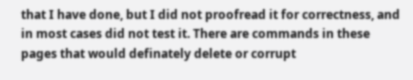that I have done, but I did not proofread it for correctness, and in most cases did not test it. There are commands in these pages that would definately delete or corrupt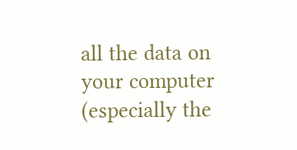all the data on your computer (especially the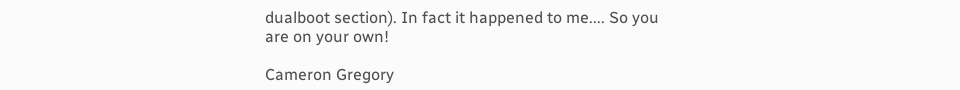dualboot section). In fact it happened to me.... So you are on your own!

Cameron Gregory